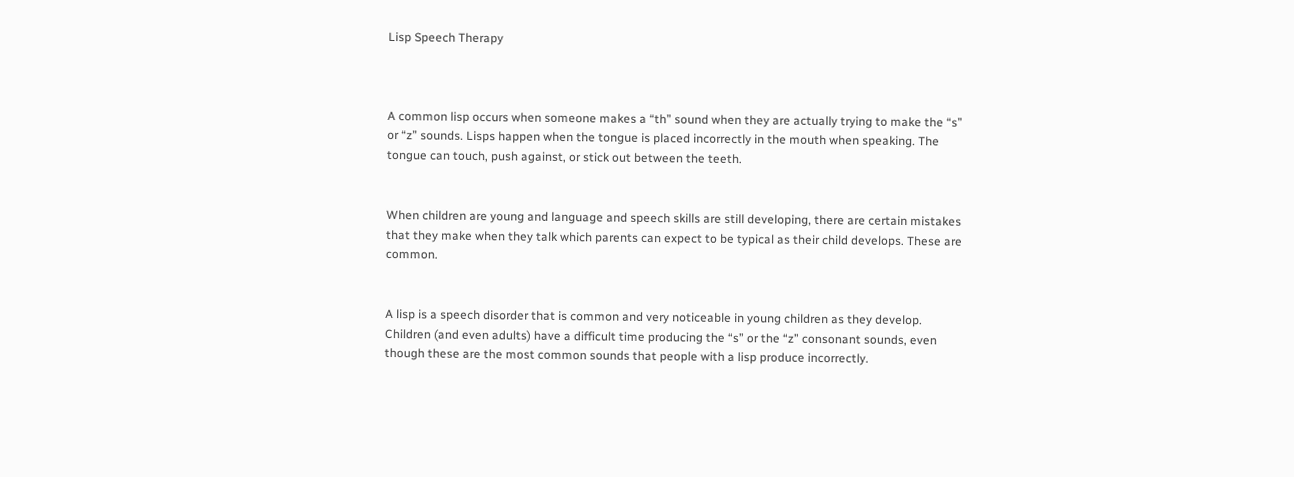Lisp Speech Therapy



A common lisp occurs when someone makes a “th” sound when they are actually trying to make the “s” or “z” sounds. Lisps happen when the tongue is placed incorrectly in the mouth when speaking. The tongue can touch, push against, or stick out between the teeth.


When children are young and language and speech skills are still developing, there are certain mistakes that they make when they talk which parents can expect to be typical as their child develops. These are common.


A lisp is a speech disorder that is common and very noticeable in young children as they develop. Children (and even adults) have a difficult time producing the “s” or the “z” consonant sounds, even though these are the most common sounds that people with a lisp produce incorrectly.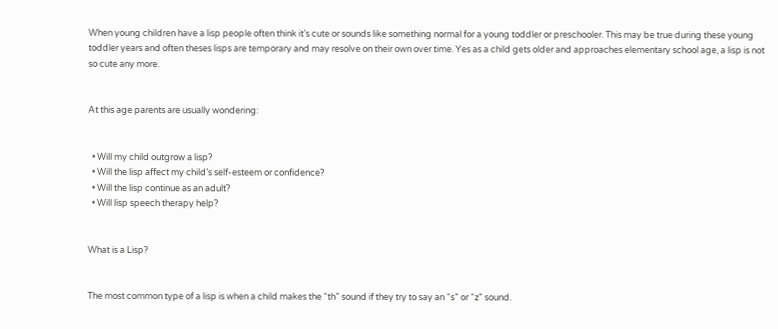When young children have a lisp people often think it’s cute or sounds like something normal for a young toddler or preschooler. This may be true during these young toddler years and often theses lisps are temporary and may resolve on their own over time. Yes as a child gets older and approaches elementary school age, a lisp is not so cute any more.


At this age parents are usually wondering:


  • Will my child outgrow a lisp?
  • Will the lisp affect my child’s self-esteem or confidence?
  • Will the lisp continue as an adult?
  • Will lisp speech therapy help?


What is a Lisp?


The most common type of a lisp is when a child makes the “th” sound if they try to say an “s” or “z” sound.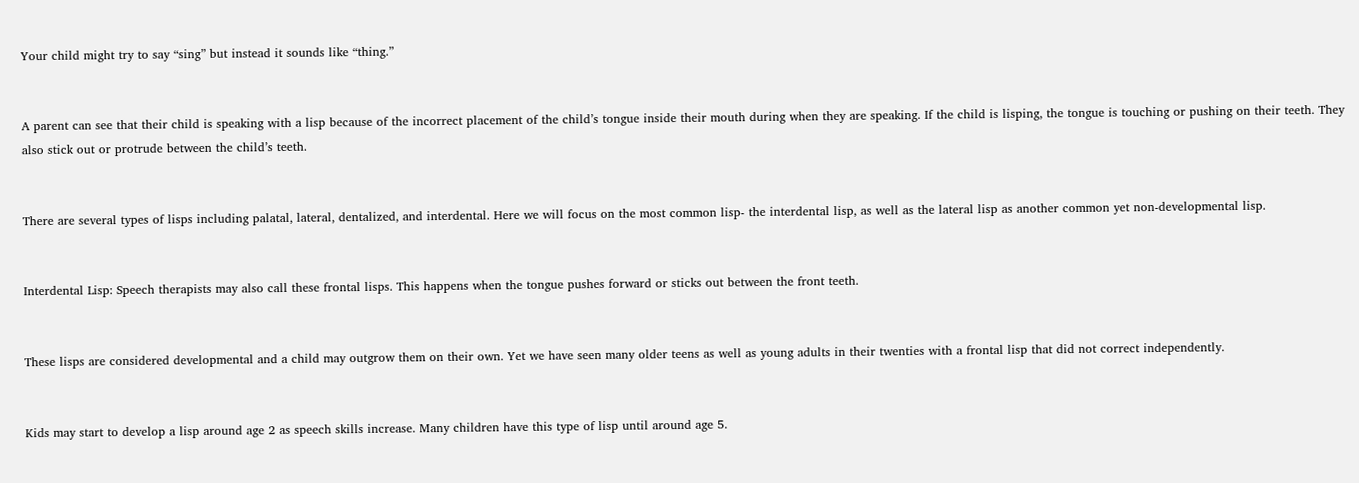Your child might try to say “sing” but instead it sounds like “thing.”


A parent can see that their child is speaking with a lisp because of the incorrect placement of the child’s tongue inside their mouth during when they are speaking. If the child is lisping, the tongue is touching or pushing on their teeth. They also stick out or protrude between the child’s teeth.


There are several types of lisps including palatal, lateral, dentalized, and interdental. Here we will focus on the most common lisp- the interdental lisp, as well as the lateral lisp as another common yet non-developmental lisp.


Interdental Lisp: Speech therapists may also call these frontal lisps. This happens when the tongue pushes forward or sticks out between the front teeth.


These lisps are considered developmental and a child may outgrow them on their own. Yet we have seen many older teens as well as young adults in their twenties with a frontal lisp that did not correct independently.


Kids may start to develop a lisp around age 2 as speech skills increase. Many children have this type of lisp until around age 5.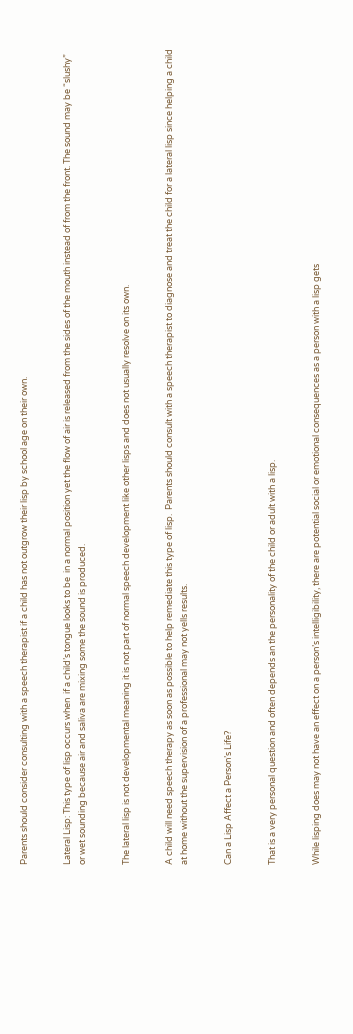Parents should consider consulting with a speech therapist if a child has not outgrow their lisp by school age on their own.


Lateral Lisp: This type of lisp occurs when  if a child’s tongue looks to be  in a normal position yet the flow of air is released from the sides of the mouth instead of from the front. The sound may be “slushy” or wet sounding because air and saliva are mixing some the sound is produced.


The lateral lisp is not developmental meaning it is not part of normal speech development like other lisps and does not usually resolve on its own.


A child will need speech therapy as soon as possible to help remediate this type of lisp.  Parents should consult with a speech therapist to diagnose and treat the child for a lateral lisp since helping a child at home without the supervision of a professional may not yells results.


Can a Lisp Affect a Person’s Life?


That is a very personal question and often depends an the personality of the child or adult with a lisp.


While lisping does may not have an effect on a person’s intelligibility, there are potential social or emotional consequences as a person with a lisp gets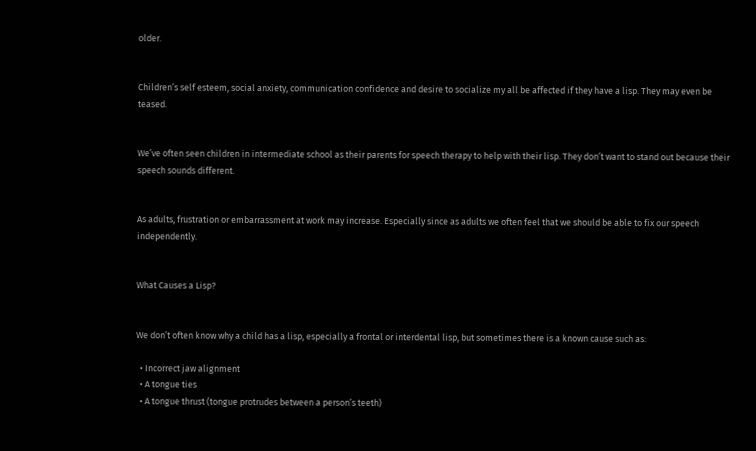older.


Children’s self esteem, social anxiety, communication confidence and desire to socialize my all be affected if they have a lisp. They may even be teased.


We’ve often seen children in intermediate school as their parents for speech therapy to help with their lisp. They don’t want to stand out because their speech sounds different.


As adults, frustration or embarrassment at work may increase. Especially since as adults we often feel that we should be able to fix our speech independently.


What Causes a Lisp?


We don’t often know why a child has a lisp, especially a frontal or interdental lisp, but sometimes there is a known cause such as:

  • Incorrect jaw alignment
  • A tongue ties
  • A tongue thrust (tongue protrudes between a person’s teeth)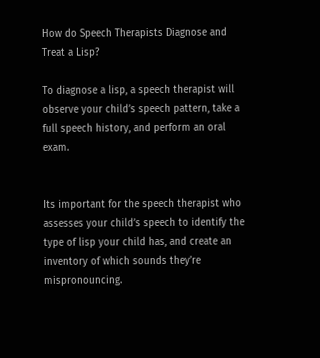How do Speech Therapists Diagnose and Treat a Lisp?

To diagnose a lisp, a speech therapist will observe your child’s speech pattern, take a full speech history, and perform an oral exam.


Its important for the speech therapist who assesses your child’s speech to identify the type of lisp your child has, and create an inventory of which sounds they’re mispronouncing.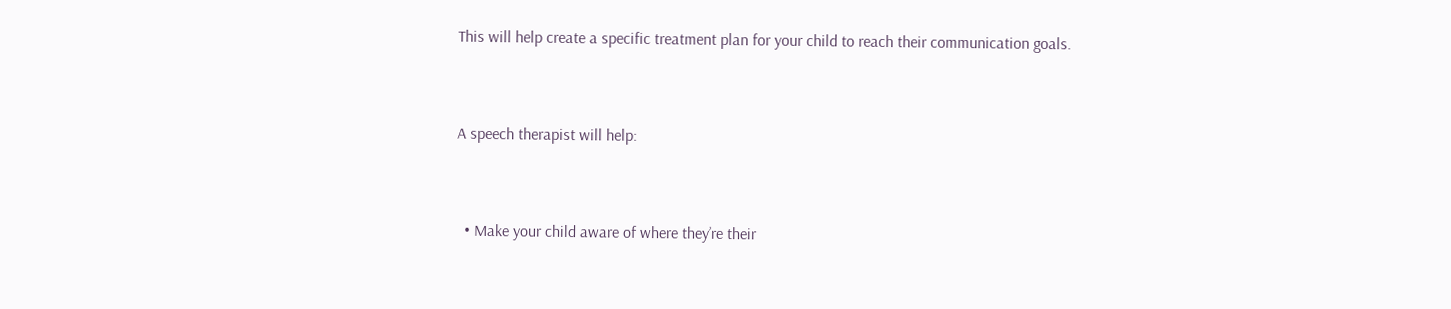This will help create a specific treatment plan for your child to reach their communication goals.


A speech therapist will help:


  • Make your child aware of where they’re their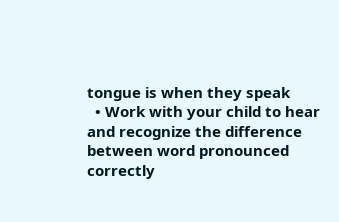tongue is when they speak
  • Work with your child to hear and recognize the difference between word pronounced correctly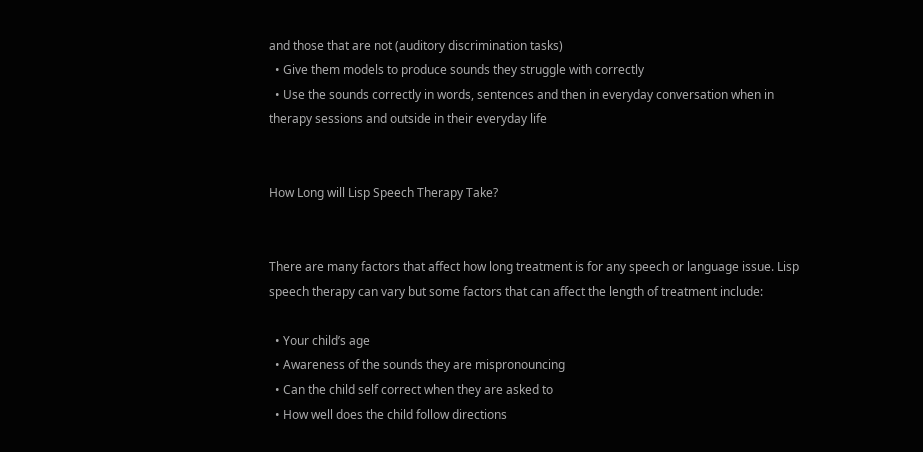and those that are not (auditory discrimination tasks)
  • Give them models to produce sounds they struggle with correctly
  • Use the sounds correctly in words, sentences and then in everyday conversation when in therapy sessions and outside in their everyday life


How Long will Lisp Speech Therapy Take?


There are many factors that affect how long treatment is for any speech or language issue. Lisp speech therapy can vary but some factors that can affect the length of treatment include:

  • Your child’s age
  • Awareness of the sounds they are mispronouncing
  • Can the child self correct when they are asked to
  • How well does the child follow directions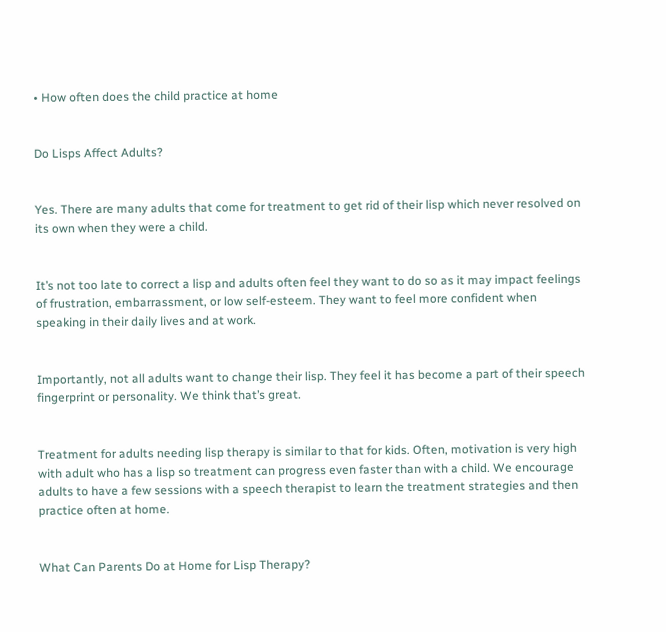• How often does the child practice at home


Do Lisps Affect Adults?


Yes. There are many adults that come for treatment to get rid of their lisp which never resolved on its own when they were a child.


It’s not too late to correct a lisp and adults often feel they want to do so as it may impact feelings of frustration, embarrassment, or low self-esteem. They want to feel more confident when speaking in their daily lives and at work.


Importantly, not all adults want to change their lisp. They feel it has become a part of their speech fingerprint or personality. We think that’s great.


Treatment for adults needing lisp therapy is similar to that for kids. Often, motivation is very high with adult who has a lisp so treatment can progress even faster than with a child. We encourage adults to have a few sessions with a speech therapist to learn the treatment strategies and then practice often at home.


What Can Parents Do at Home for Lisp Therapy?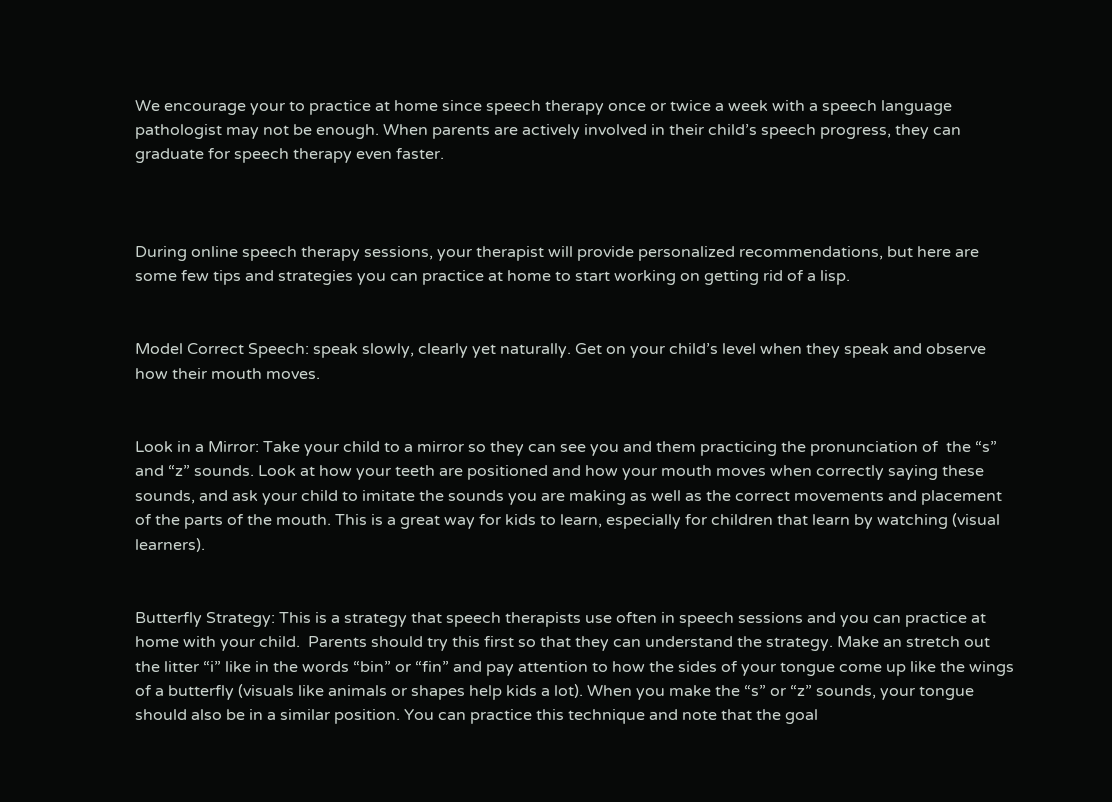We encourage your to practice at home since speech therapy once or twice a week with a speech language pathologist may not be enough. When parents are actively involved in their child’s speech progress, they can graduate for speech therapy even faster.



During online speech therapy sessions, your therapist will provide personalized recommendations, but here are some few tips and strategies you can practice at home to start working on getting rid of a lisp.


Model Correct Speech: speak slowly, clearly yet naturally. Get on your child’s level when they speak and observe how their mouth moves.


Look in a Mirror: Take your child to a mirror so they can see you and them practicing the pronunciation of  the “s” and “z” sounds. Look at how your teeth are positioned and how your mouth moves when correctly saying these sounds, and ask your child to imitate the sounds you are making as well as the correct movements and placement of the parts of the mouth. This is a great way for kids to learn, especially for children that learn by watching (visual learners).


Butterfly Strategy: This is a strategy that speech therapists use often in speech sessions and you can practice at home with your child.  Parents should try this first so that they can understand the strategy. Make an stretch out the litter “i” like in the words “bin” or “fin” and pay attention to how the sides of your tongue come up like the wings of a butterfly (visuals like animals or shapes help kids a lot). When you make the “s” or “z” sounds, your tongue should also be in a similar position. You can practice this technique and note that the goal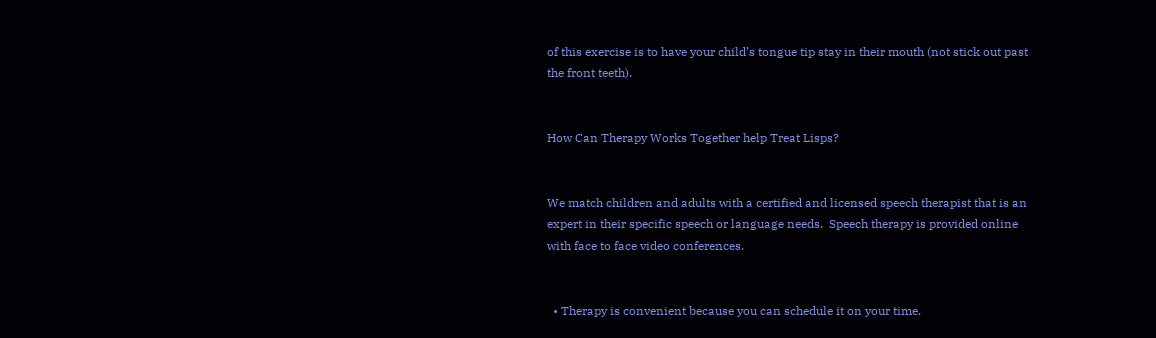of this exercise is to have your child’s tongue tip stay in their mouth (not stick out past the front teeth).


How Can Therapy Works Together help Treat Lisps?


We match children and adults with a certified and licensed speech therapist that is an expert in their specific speech or language needs.  Speech therapy is provided online with face to face video conferences.


  • Therapy is convenient because you can schedule it on your time.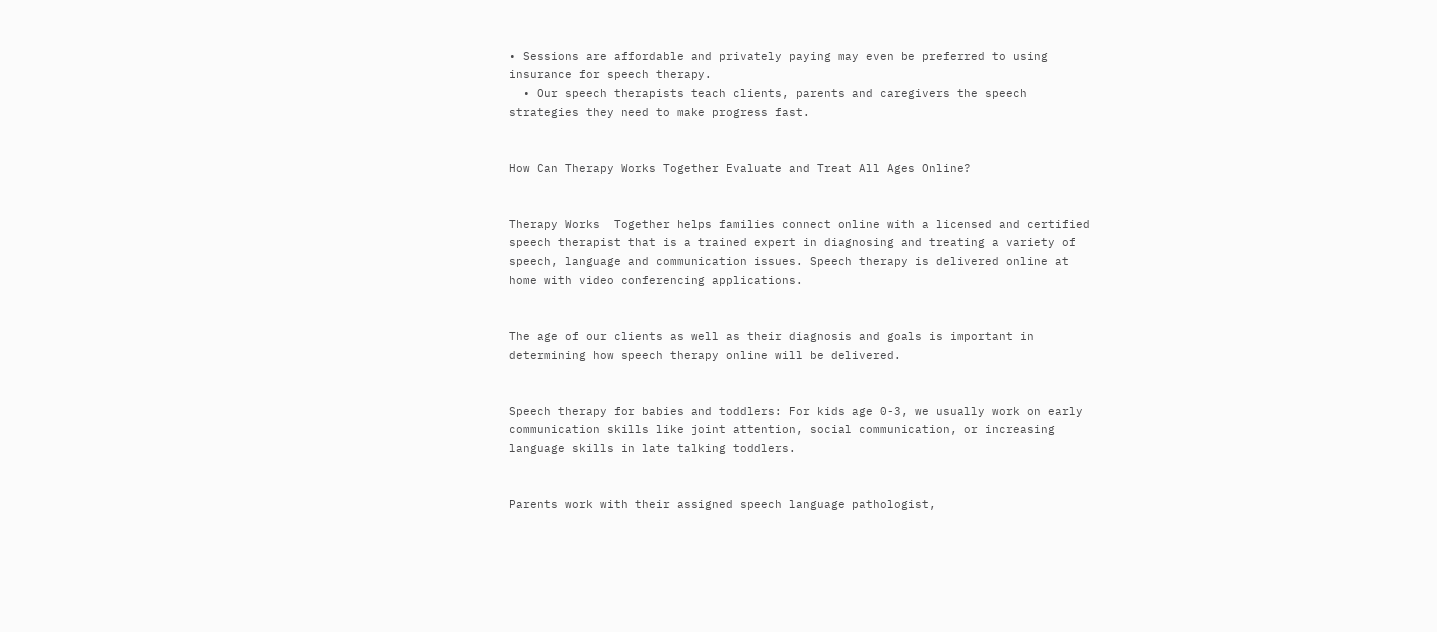• Sessions are affordable and privately paying may even be preferred to using insurance for speech therapy.
  • Our speech therapists teach clients, parents and caregivers the speech strategies they need to make progress fast.


How Can Therapy Works Together Evaluate and Treat All Ages Online?


Therapy Works  Together helps families connect online with a licensed and certified speech therapist that is a trained expert in diagnosing and treating a variety of speech, language and communication issues. Speech therapy is delivered online at home with video conferencing applications.


The age of our clients as well as their diagnosis and goals is important in determining how speech therapy online will be delivered.


Speech therapy for babies and toddlers: For kids age 0-3, we usually work on early communication skills like joint attention, social communication, or increasing language skills in late talking toddlers.


Parents work with their assigned speech language pathologist,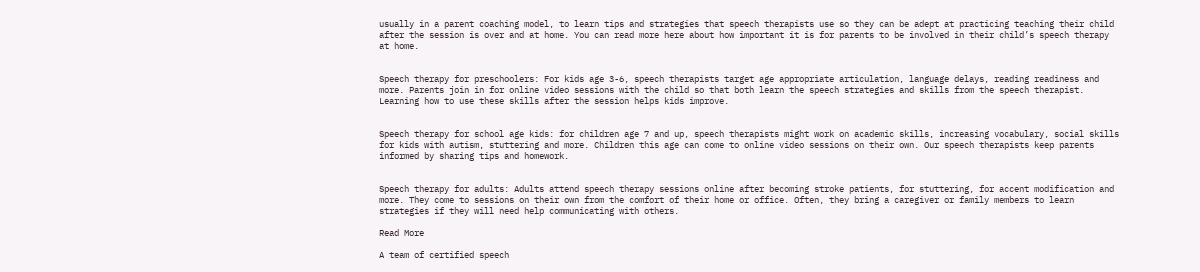usually in a parent coaching model, to learn tips and strategies that speech therapists use so they can be adept at practicing teaching their child after the session is over and at home. You can read more here about how important it is for parents to be involved in their child’s speech therapy at home.


Speech therapy for preschoolers: For kids age 3-6, speech therapists target age appropriate articulation, language delays, reading readiness and more. Parents join in for online video sessions with the child so that both learn the speech strategies and skills from the speech therapist. Learning how to use these skills after the session helps kids improve.


Speech therapy for school age kids: for children age 7 and up, speech therapists might work on academic skills, increasing vocabulary, social skills for kids with autism, stuttering and more. Children this age can come to online video sessions on their own. Our speech therapists keep parents informed by sharing tips and homework.


Speech therapy for adults: Adults attend speech therapy sessions online after becoming stroke patients, for stuttering, for accent modification and more. They come to sessions on their own from the comfort of their home or office. Often, they bring a caregiver or family members to learn strategies if they will need help communicating with others.

Read More

A team of certified speech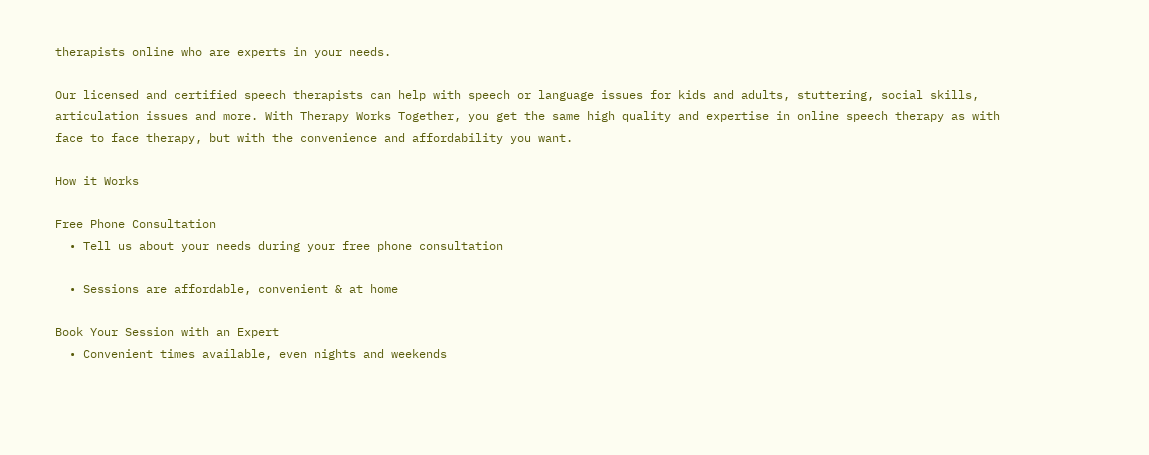therapists online who are experts in your needs.

Our licensed and certified speech therapists can help with speech or language issues for kids and adults, stuttering, social skills, articulation issues and more. With Therapy Works Together, you get the same high quality and expertise in online speech therapy as with face to face therapy, but with the convenience and affordability you want.

How it Works

Free Phone Consultation
  • Tell us about your needs during your free phone consultation

  • Sessions are affordable, convenient & at home

Book Your Session with an Expert
  • Convenient times available, even nights and weekends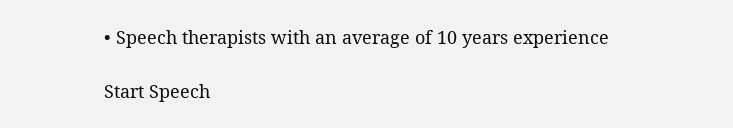• Speech therapists with an average of 10 years experience

Start Speech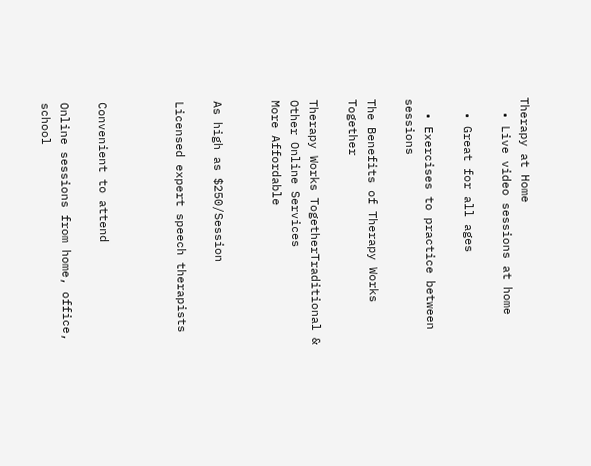Therapy at Home
  • Live video sessions at home

  • Great for all ages

  • Exercises to practice between sessions

The Benefits of Therapy Works Together

Therapy Works TogetherTraditional & Other Online Services
More Affordable


As high as $250/Session

Licensed expert speech therapists



Convenient to attend

Online sessions from home, office, school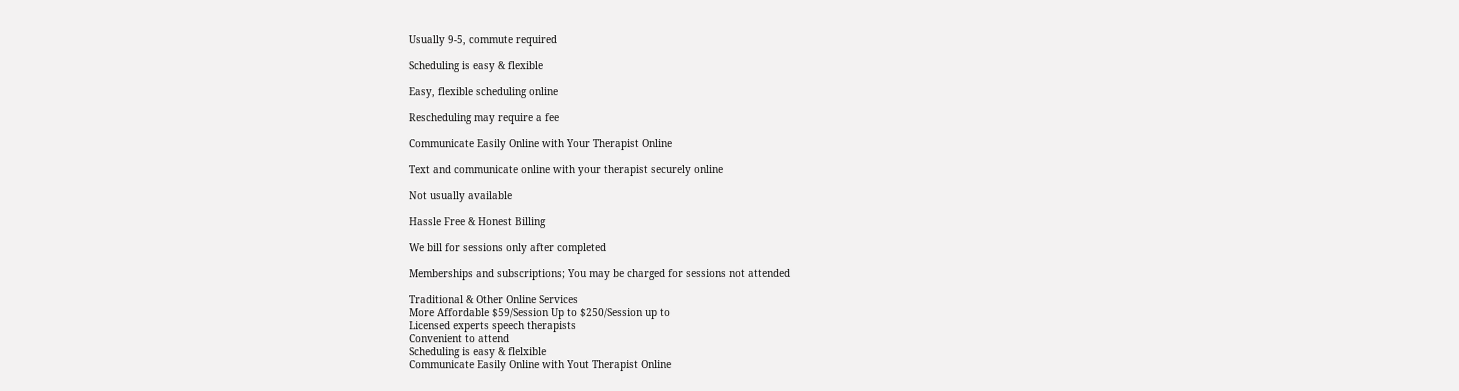Usually 9-5, commute required

Scheduling is easy & flexible

Easy, flexible scheduling online

Rescheduling may require a fee

Communicate Easily Online with Your Therapist Online

Text and communicate online with your therapist securely online

Not usually available

Hassle Free & Honest Billing

We bill for sessions only after completed

Memberships and subscriptions; You may be charged for sessions not attended

Traditional & Other Online Services
More Affordable $59/Session Up to $250/Session up to
Licensed experts speech therapists
Convenient to attend
Scheduling is easy & flelxible
Communicate Easily Online with Yout Therapist Online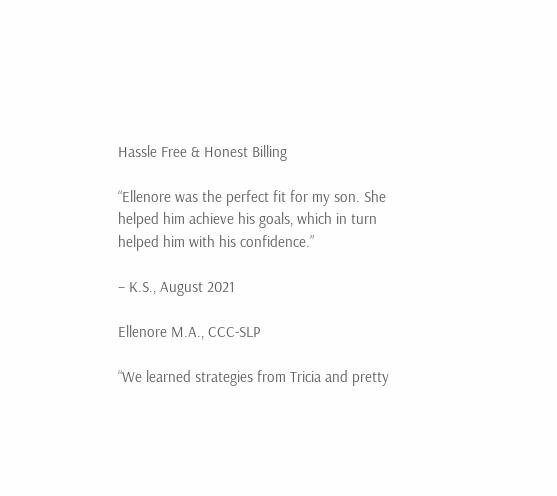Hassle Free & Honest Billing

“Ellenore was the perfect fit for my son. She helped him achieve his goals, which in turn helped him with his confidence.”

– K.S., August 2021

Ellenore M.A., CCC-SLP

“We learned strategies from Tricia and pretty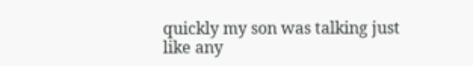quickly my son was talking just like any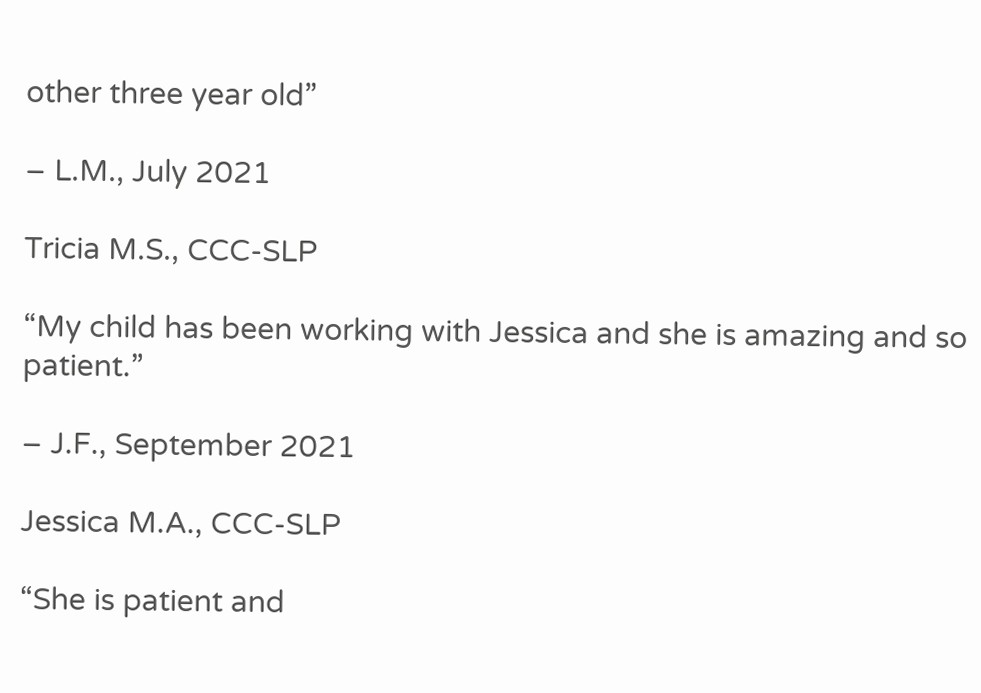other three year old”

– L.M., July 2021

Tricia M.S., CCC-SLP

“My child has been working with Jessica and she is amazing and so patient.”

– J.F., September 2021

Jessica M.A., CCC-SLP

“She is patient and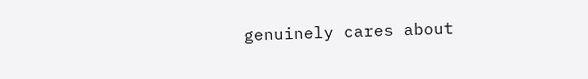genuinely cares about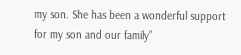my son. She has been a wonderful support for my son and our family”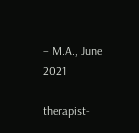– M.A., June 2021

therapist-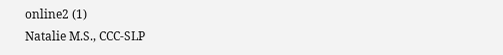online2 (1)
Natalie M.S., CCC-SLP